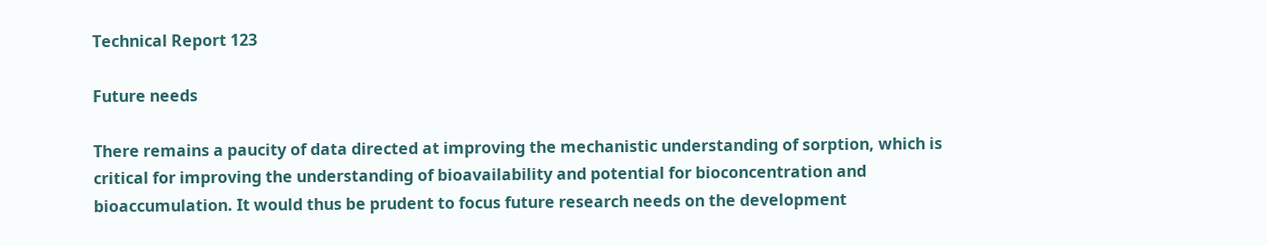Technical Report 123

Future needs

There remains a paucity of data directed at improving the mechanistic understanding of sorption, which is critical for improving the understanding of bioavailability and potential for bioconcentration and bioaccumulation. It would thus be prudent to focus future research needs on the development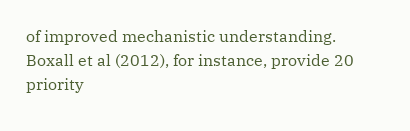of improved mechanistic understanding. Boxall et al (2012), for instance, provide 20 priority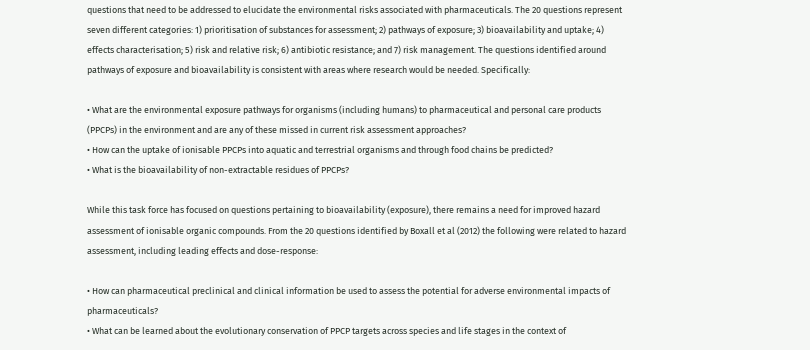questions that need to be addressed to elucidate the environmental risks associated with pharmaceuticals. The 20 questions represent seven different categories: 1) prioritisation of substances for assessment; 2) pathways of exposure; 3) bioavailability and uptake; 4) effects characterisation; 5) risk and relative risk; 6) antibiotic resistance; and 7) risk management. The questions identified around pathways of exposure and bioavailability is consistent with areas where research would be needed. Specifically:

• What are the environmental exposure pathways for organisms (including humans) to pharmaceutical and personal care products (PPCPs) in the environment and are any of these missed in current risk assessment approaches?
• How can the uptake of ionisable PPCPs into aquatic and terrestrial organisms and through food chains be predicted?
• What is the bioavailability of non-extractable residues of PPCPs?

While this task force has focused on questions pertaining to bioavailability (exposure), there remains a need for improved hazard assessment of ionisable organic compounds. From the 20 questions identified by Boxall et al (2012) the following were related to hazard assessment, including leading effects and dose-response:

• How can pharmaceutical preclinical and clinical information be used to assess the potential for adverse environmental impacts of pharmaceuticals?
• What can be learned about the evolutionary conservation of PPCP targets across species and life stages in the context of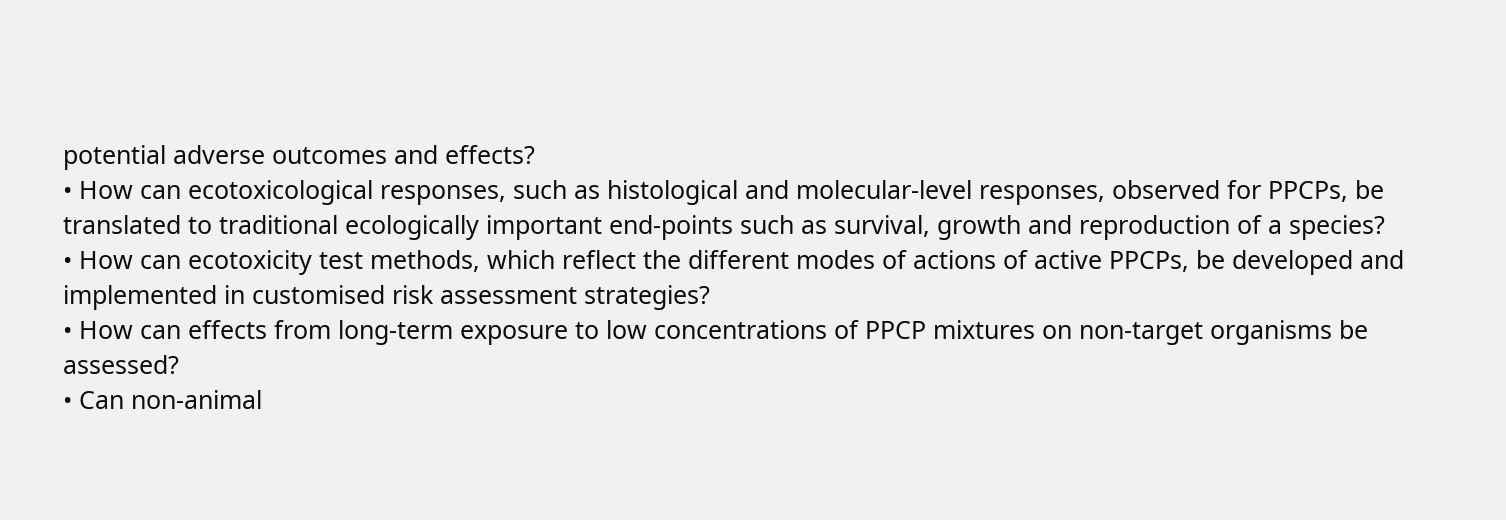potential adverse outcomes and effects?
• How can ecotoxicological responses, such as histological and molecular-level responses, observed for PPCPs, be translated to traditional ecologically important end-points such as survival, growth and reproduction of a species?
• How can ecotoxicity test methods, which reflect the different modes of actions of active PPCPs, be developed and implemented in customised risk assessment strategies?
• How can effects from long-term exposure to low concentrations of PPCP mixtures on non-target organisms be assessed?
• Can non-animal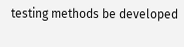testing methods be developed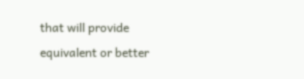that will provide equivalent or better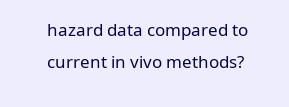hazard data compared to current in vivo methods?